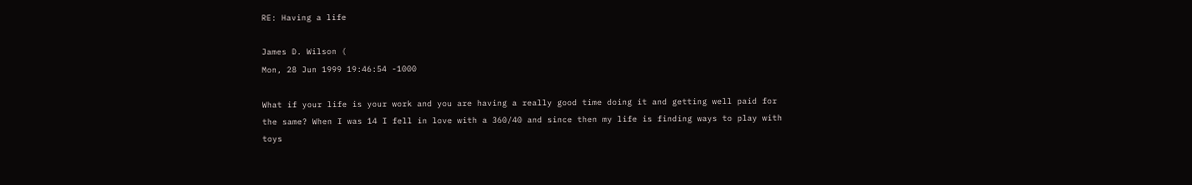RE: Having a life

James D. Wilson (
Mon, 28 Jun 1999 19:46:54 -1000

What if your life is your work and you are having a really good time doing it and getting well paid for the same? When I was 14 I fell in love with a 360/40 and since then my life is finding ways to play with toys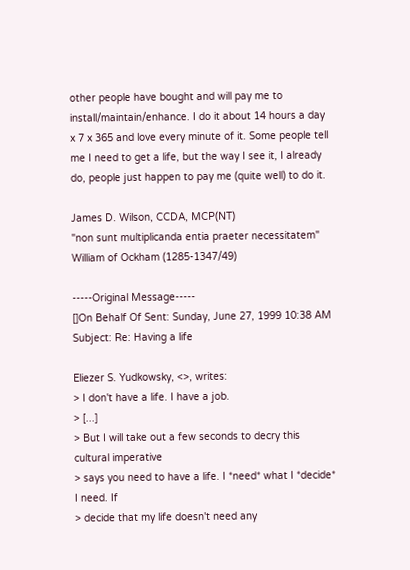other people have bought and will pay me to install/maintain/enhance. I do it about 14 hours a day x 7 x 365 and love every minute of it. Some people tell me I need to get a life, but the way I see it, I already do, people just happen to pay me (quite well) to do it.

James D. Wilson, CCDA, MCP(NT)
"non sunt multiplicanda entia praeter necessitatem" William of Ockham (1285-1347/49)

-----Original Message-----
[]On Behalf Of Sent: Sunday, June 27, 1999 10:38 AM
Subject: Re: Having a life

Eliezer S. Yudkowsky, <>, writes:
> I don't have a life. I have a job.
> [...]
> But I will take out a few seconds to decry this cultural imperative
> says you need to have a life. I *need* what I *decide* I need. If
> decide that my life doesn't need any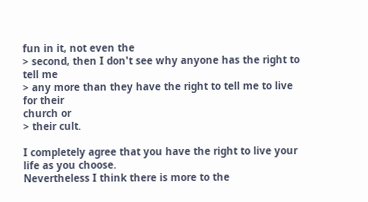fun in it, not even the
> second, then I don't see why anyone has the right to tell me
> any more than they have the right to tell me to live for their
church or
> their cult.

I completely agree that you have the right to live your life as you choose.
Nevertheless I think there is more to the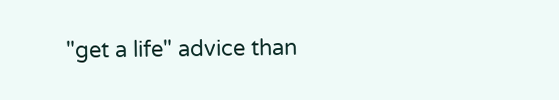"get a life" advice than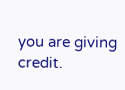you are giving credit.